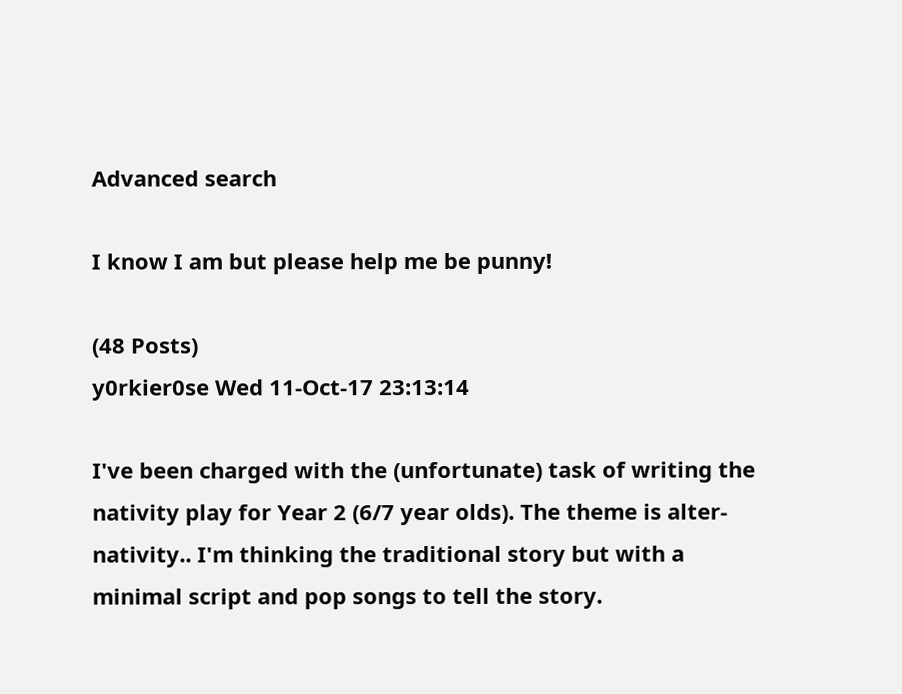Advanced search

I know I am but please help me be punny!

(48 Posts)
y0rkier0se Wed 11-Oct-17 23:13:14

I've been charged with the (unfortunate) task of writing the nativity play for Year 2 (6/7 year olds). The theme is alter-nativity.. I'm thinking the traditional story but with a minimal script and pop songs to tell the story.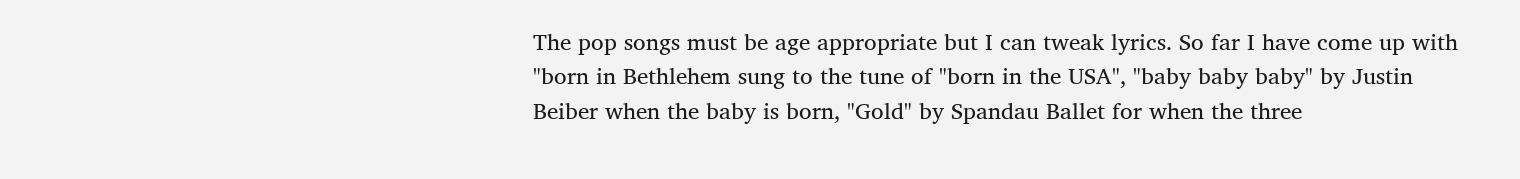The pop songs must be age appropriate but I can tweak lyrics. So far I have come up with "born in Bethlehem sung to the tune of "born in the USA", "baby baby baby" by Justin Beiber when the baby is born, "Gold" by Spandau Ballet for when the three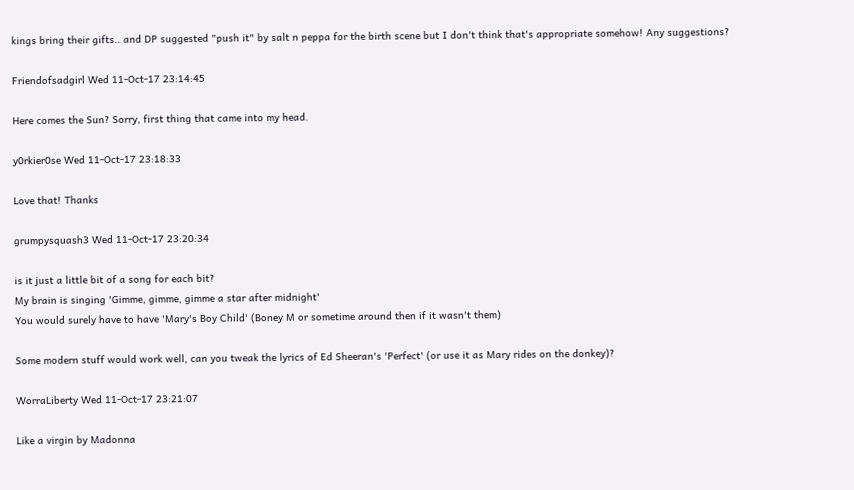kings bring their gifts.. and DP suggested "push it" by salt n peppa for the birth scene but I don't think that's appropriate somehow! Any suggestions?

Friendofsadgirl Wed 11-Oct-17 23:14:45

Here comes the Sun? Sorry, first thing that came into my head.

y0rkier0se Wed 11-Oct-17 23:18:33

Love that! Thanks

grumpysquash3 Wed 11-Oct-17 23:20:34

is it just a little bit of a song for each bit?
My brain is singing 'Gimme, gimme, gimme a star after midnight'
You would surely have to have 'Mary's Boy Child' (Boney M or sometime around then if it wasn't them)

Some modern stuff would work well, can you tweak the lyrics of Ed Sheeran's 'Perfect' (or use it as Mary rides on the donkey)?

WorraLiberty Wed 11-Oct-17 23:21:07

Like a virgin by Madonna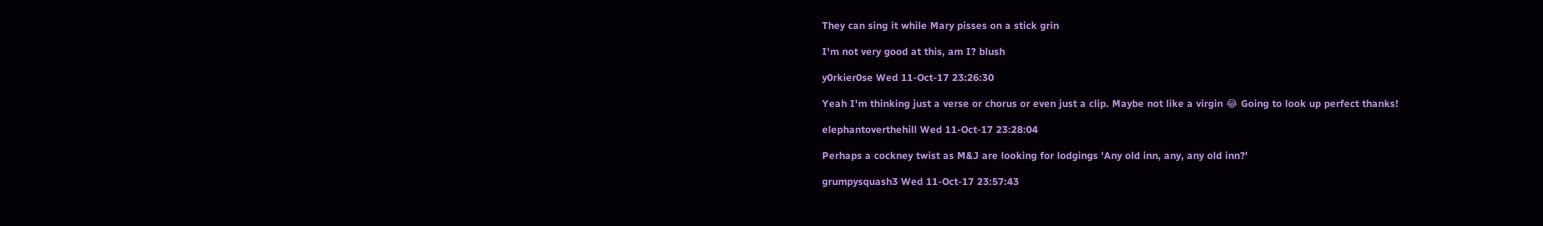They can sing it while Mary pisses on a stick grin

I'm not very good at this, am I? blush

y0rkier0se Wed 11-Oct-17 23:26:30

Yeah I'm thinking just a verse or chorus or even just a clip. Maybe not like a virgin 😂 Going to look up perfect thanks!

elephantoverthehill Wed 11-Oct-17 23:28:04

Perhaps a cockney twist as M&J are looking for lodgings 'Any old inn, any, any old inn?'

grumpysquash3 Wed 11-Oct-17 23:57:43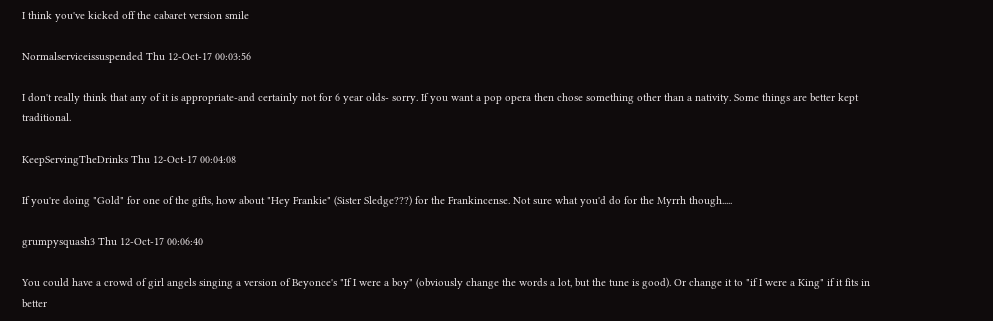I think you've kicked off the cabaret version smile

Normalserviceissuspended Thu 12-Oct-17 00:03:56

I don't really think that any of it is appropriate-and certainly not for 6 year olds- sorry. If you want a pop opera then chose something other than a nativity. Some things are better kept traditional.

KeepServingTheDrinks Thu 12-Oct-17 00:04:08

If you're doing "Gold" for one of the gifts, how about "Hey Frankie" (Sister Sledge???) for the Frankincense. Not sure what you'd do for the Myrrh though.....

grumpysquash3 Thu 12-Oct-17 00:06:40

You could have a crowd of girl angels singing a version of Beyonce's "If I were a boy" (obviously change the words a lot, but the tune is good). Or change it to "if I were a King" if it fits in better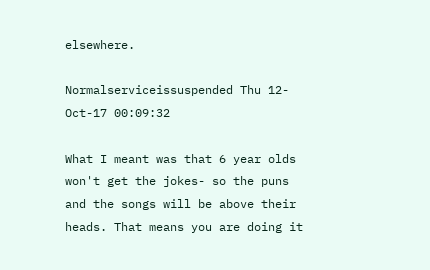elsewhere.

Normalserviceissuspended Thu 12-Oct-17 00:09:32

What I meant was that 6 year olds won't get the jokes- so the puns and the songs will be above their heads. That means you are doing it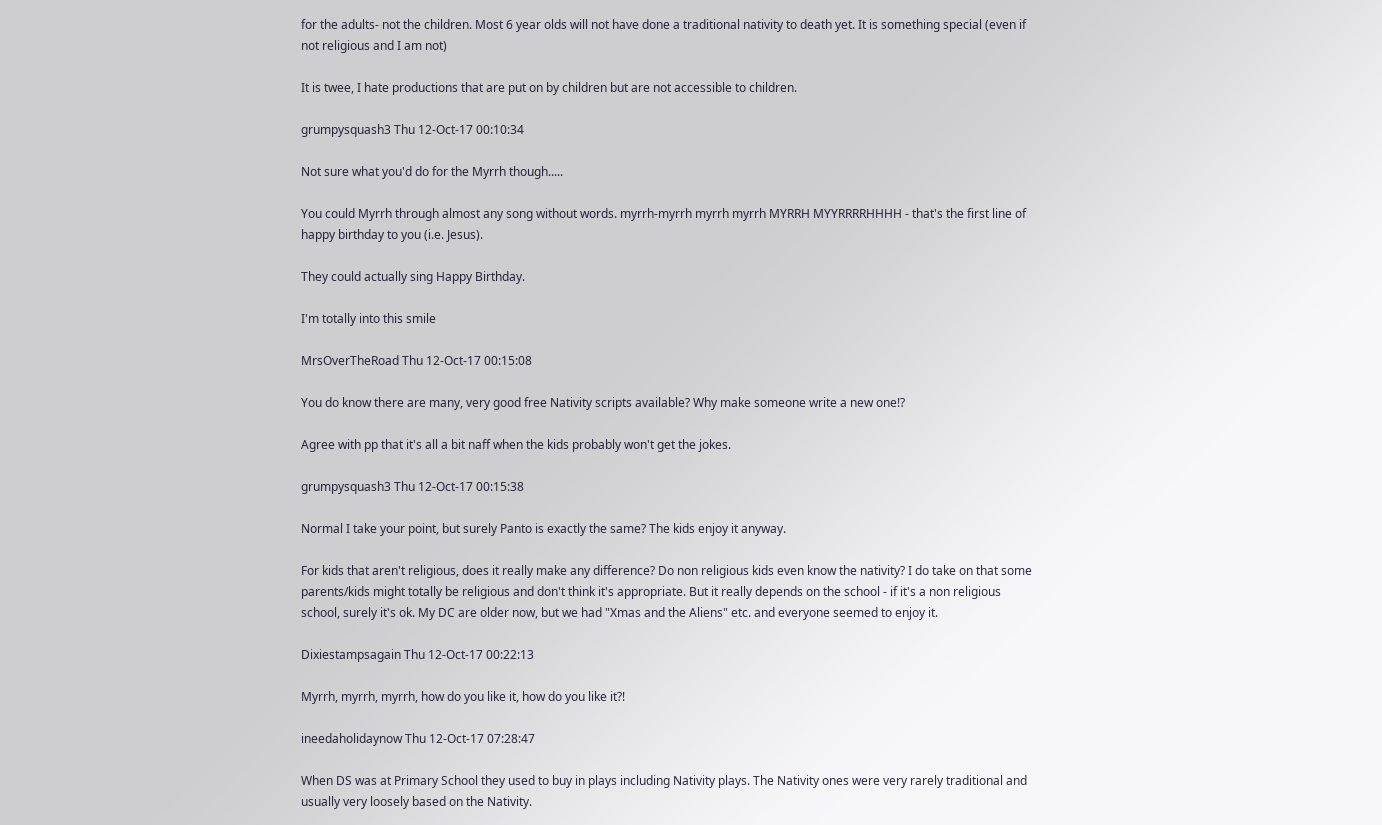for the adults- not the children. Most 6 year olds will not have done a traditional nativity to death yet. It is something special (even if not religious and I am not)

It is twee, I hate productions that are put on by children but are not accessible to children.

grumpysquash3 Thu 12-Oct-17 00:10:34

Not sure what you'd do for the Myrrh though.....

You could Myrrh through almost any song without words. myrrh-myrrh myrrh myrrh MYRRH MYYRRRRHHHH - that's the first line of happy birthday to you (i.e. Jesus).

They could actually sing Happy Birthday.

I'm totally into this smile

MrsOverTheRoad Thu 12-Oct-17 00:15:08

You do know there are many, very good free Nativity scripts available? Why make someone write a new one!?

Agree with pp that it's all a bit naff when the kids probably won't get the jokes.

grumpysquash3 Thu 12-Oct-17 00:15:38

Normal I take your point, but surely Panto is exactly the same? The kids enjoy it anyway.

For kids that aren't religious, does it really make any difference? Do non religious kids even know the nativity? I do take on that some parents/kids might totally be religious and don't think it's appropriate. But it really depends on the school - if it's a non religious school, surely it's ok. My DC are older now, but we had "Xmas and the Aliens" etc. and everyone seemed to enjoy it.

Dixiestampsagain Thu 12-Oct-17 00:22:13

Myrrh, myrrh, myrrh, how do you like it, how do you like it?!

ineedaholidaynow Thu 12-Oct-17 07:28:47

When DS was at Primary School they used to buy in plays including Nativity plays. The Nativity ones were very rarely traditional and usually very loosely based on the Nativity.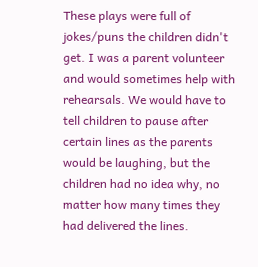These plays were full of jokes/puns the children didn't get. I was a parent volunteer and would sometimes help with rehearsals. We would have to tell children to pause after certain lines as the parents would be laughing, but the children had no idea why, no matter how many times they had delivered the lines.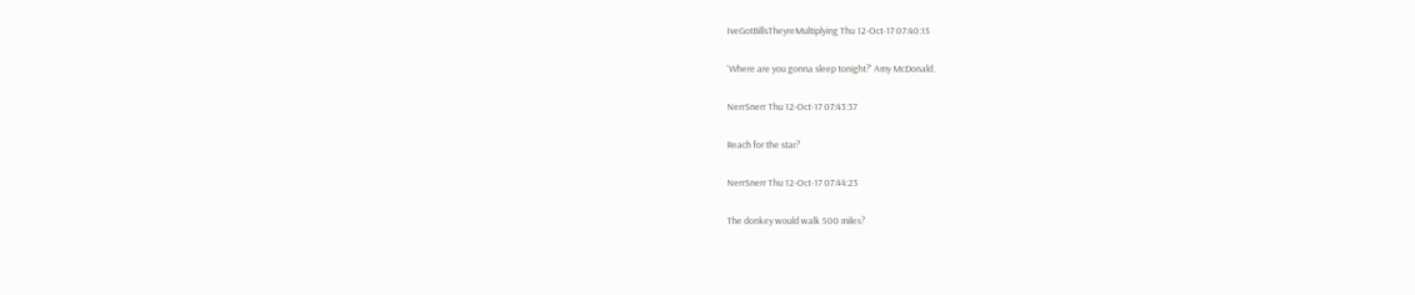IveGotBillsTheyreMultiplying Thu 12-Oct-17 07:40:15

'Where are you gonna sleep tonight?' Amy McDonald.

NerrSnerr Thu 12-Oct-17 07:43:37

Reach for the star?

NerrSnerr Thu 12-Oct-17 07:44:23

The donkey would walk 500 miles?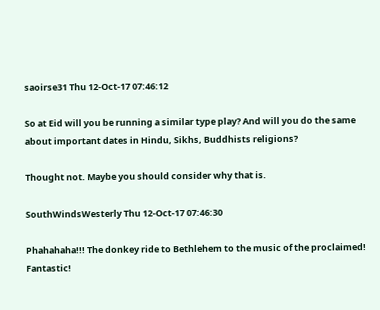saoirse31 Thu 12-Oct-17 07:46:12

So at Eid will you be running a similar type play? And will you do the same about important dates in Hindu, Sikhs, Buddhists religions?

Thought not. Maybe you should consider why that is.

SouthWindsWesterly Thu 12-Oct-17 07:46:30

Phahahaha!!! The donkey ride to Bethlehem to the music of the proclaimed! Fantastic!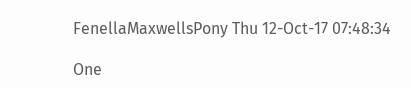FenellaMaxwellsPony Thu 12-Oct-17 07:48:34

One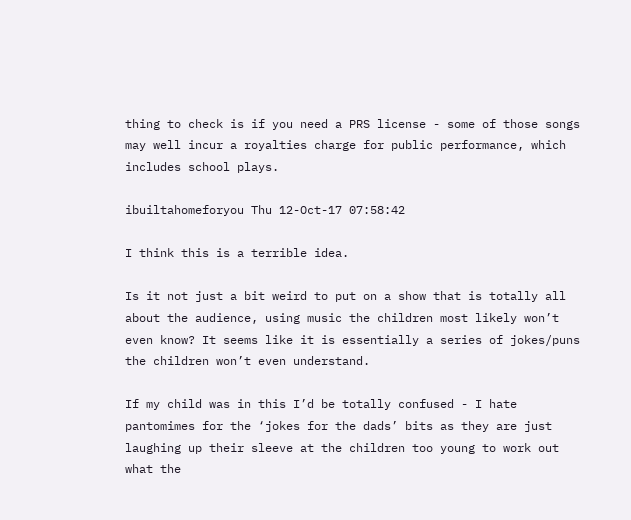thing to check is if you need a PRS license - some of those songs may well incur a royalties charge for public performance, which includes school plays.

ibuiltahomeforyou Thu 12-Oct-17 07:58:42

I think this is a terrible idea.

Is it not just a bit weird to put on a show that is totally all about the audience, using music the children most likely won’t even know? It seems like it is essentially a series of jokes/puns the children won’t even understand.

If my child was in this I’d be totally confused - I hate pantomimes for the ‘jokes for the dads’ bits as they are just laughing up their sleeve at the children too young to work out what the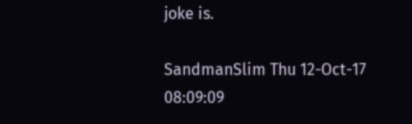joke is.

SandmanSlim Thu 12-Oct-17 08:09:09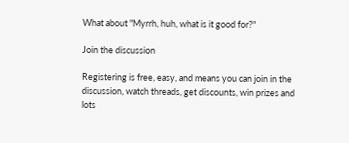What about "Myrrh, huh, what is it good for?"

Join the discussion

Registering is free, easy, and means you can join in the discussion, watch threads, get discounts, win prizes and lots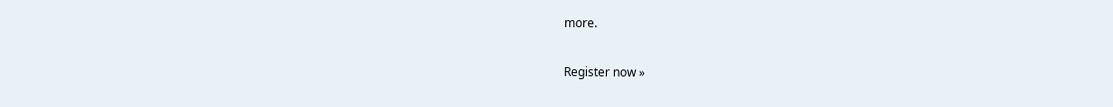more.

Register now »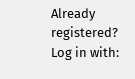Already registered? Log in with: